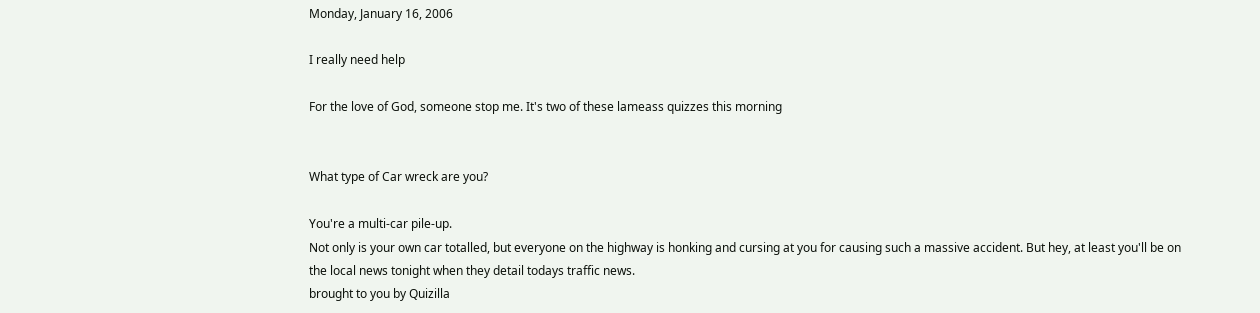Monday, January 16, 2006

I really need help

For the love of God, someone stop me. It's two of these lameass quizzes this morning


What type of Car wreck are you?

You're a multi-car pile-up.
Not only is your own car totalled, but everyone on the highway is honking and cursing at you for causing such a massive accident. But hey, at least you'll be on the local news tonight when they detail todays traffic news.
brought to you by Quizilla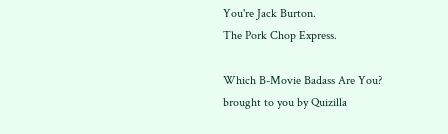You're Jack Burton.
The Pork Chop Express.

Which B-Movie Badass Are You?
brought to you by Quizilla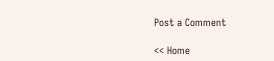Post a Comment

<< Home